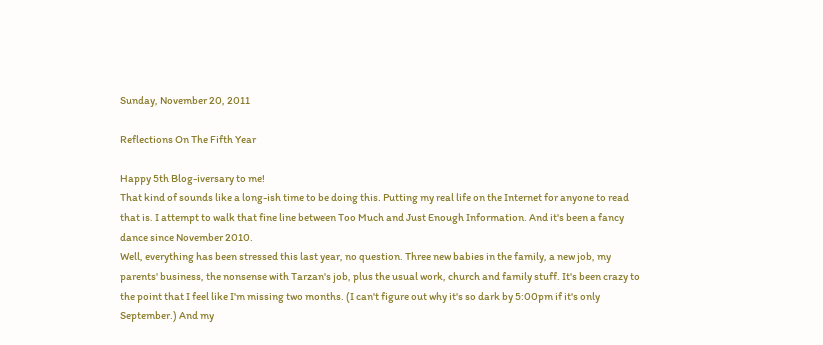Sunday, November 20, 2011

Reflections On The Fifth Year

Happy 5th Blog-iversary to me!
That kind of sounds like a long-ish time to be doing this. Putting my real life on the Internet for anyone to read that is. I attempt to walk that fine line between Too Much and Just Enough Information. And it's been a fancy dance since November 2010.
Well, everything has been stressed this last year, no question. Three new babies in the family, a new job, my parents' business, the nonsense with Tarzan's job, plus the usual work, church and family stuff. It's been crazy to the point that I feel like I'm missing two months. (I can't figure out why it's so dark by 5:00pm if it's only September.) And my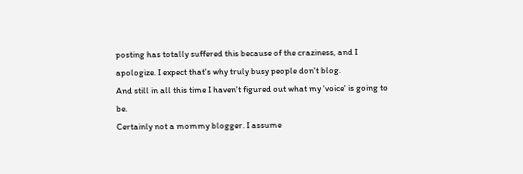posting has totally suffered this because of the craziness, and I apologize. I expect that's why truly busy people don't blog.
And still in all this time I haven't figured out what my 'voice' is going to be.
Certainly not a mommy blogger. I assume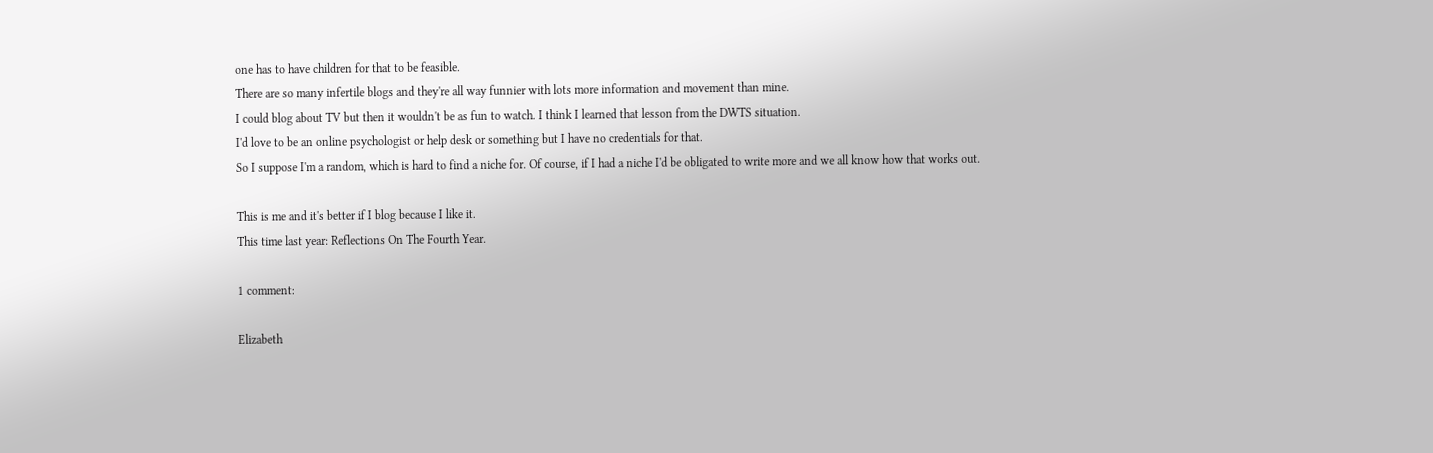one has to have children for that to be feasible.
There are so many infertile blogs and they're all way funnier with lots more information and movement than mine.
I could blog about TV but then it wouldn't be as fun to watch. I think I learned that lesson from the DWTS situation.
I'd love to be an online psychologist or help desk or something but I have no credentials for that.
So I suppose I'm a random, which is hard to find a niche for. Of course, if I had a niche I'd be obligated to write more and we all know how that works out.

This is me and it's better if I blog because I like it.
This time last year: Reflections On The Fourth Year.

1 comment:

Elizabeth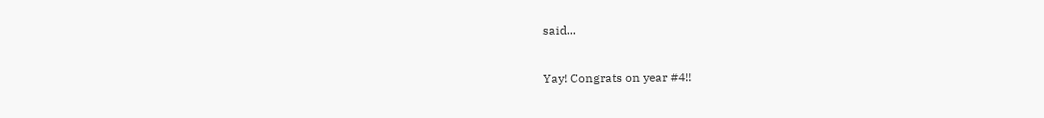said...

Yay! Congrats on year #4!!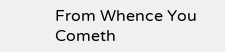From Whence You Cometh